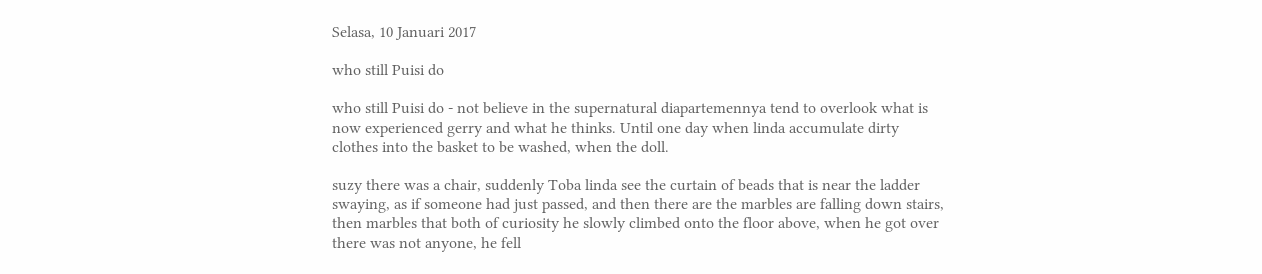Selasa, 10 Januari 2017

who still Puisi do

who still Puisi do - not believe in the supernatural diapartemennya tend to overlook what is now experienced gerry and what he thinks. Until one day when linda accumulate dirty clothes into the basket to be washed, when the doll.

suzy there was a chair, suddenly Toba linda see the curtain of beads that is near the ladder swaying, as if someone had just passed, and then there are the marbles are falling down stairs, then marbles that both of curiosity he slowly climbed onto the floor above, when he got over there was not anyone, he fell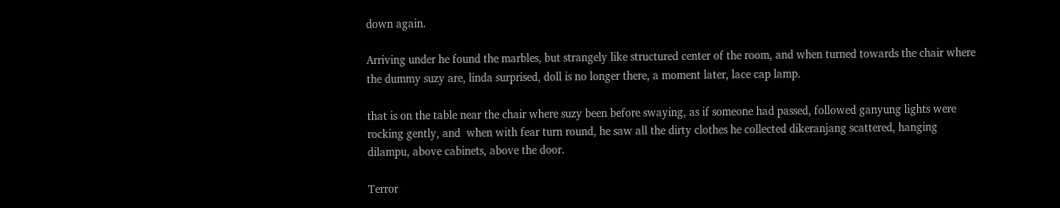down again.

Arriving under he found the marbles, but strangely like structured center of the room, and when turned towards the chair where the dummy suzy are, linda surprised, doll is no longer there, a moment later, lace cap lamp.

that is on the table near the chair where suzy been before swaying, as if someone had passed, followed ganyung lights were rocking gently, and  when with fear turn round, he saw all the dirty clothes he collected dikeranjang scattered, hanging dilampu, above cabinets, above the door.

Terror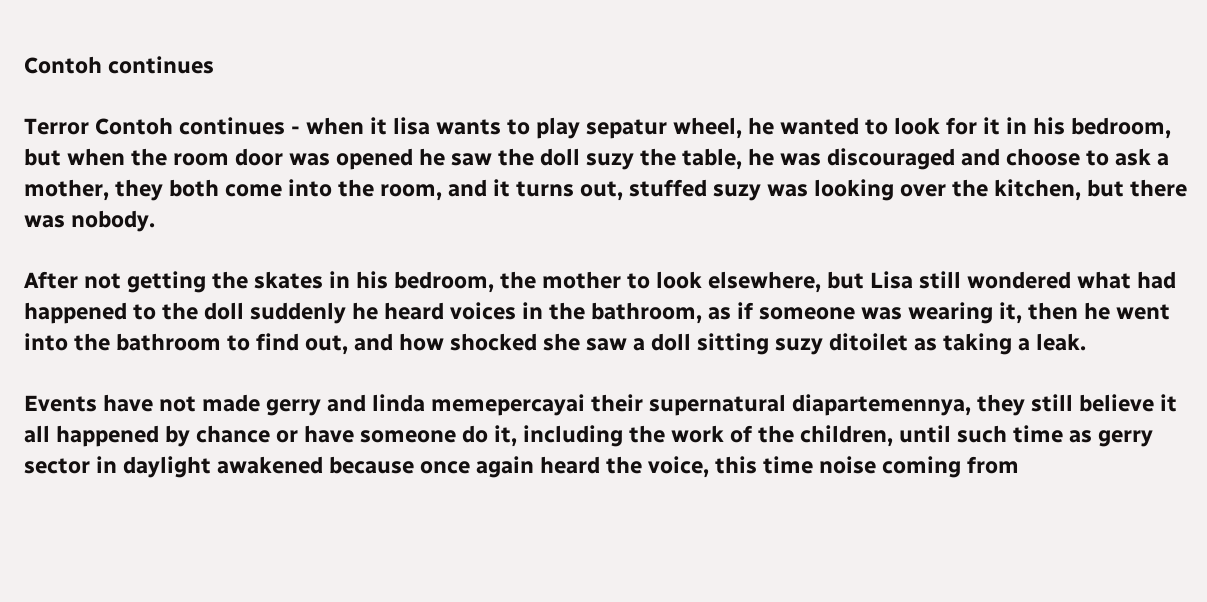Contoh continues

Terror Contoh continues - when it lisa wants to play sepatur wheel, he wanted to look for it in his bedroom, but when the room door was opened he saw the doll suzy the table, he was discouraged and choose to ask a mother, they both come into the room, and it turns out, stuffed suzy was looking over the kitchen, but there was nobody.

After not getting the skates in his bedroom, the mother to look elsewhere, but Lisa still wondered what had happened to the doll suddenly he heard voices in the bathroom, as if someone was wearing it, then he went into the bathroom to find out, and how shocked she saw a doll sitting suzy ditoilet as taking a leak.

Events have not made gerry and linda memepercayai their supernatural diapartemennya, they still believe it all happened by chance or have someone do it, including the work of the children, until such time as gerry sector in daylight awakened because once again heard the voice, this time noise coming from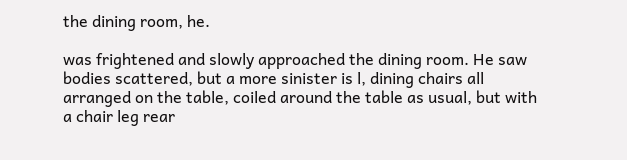the dining room, he.

was frightened and slowly approached the dining room. He saw bodies scattered, but a more sinister is l, dining chairs all arranged on the table, coiled around the table as usual, but with a chair leg rear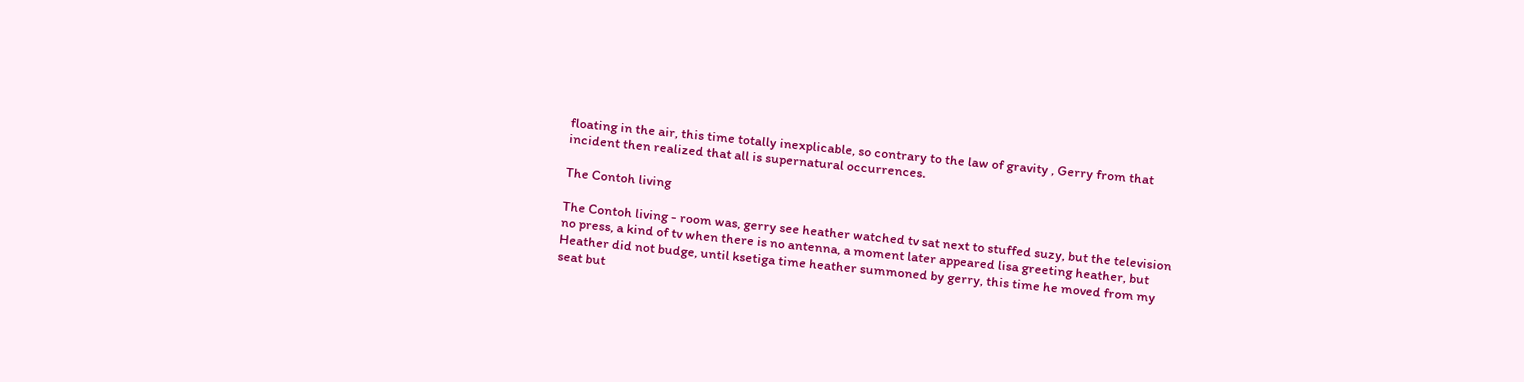floating in the air, this time totally inexplicable, so contrary to the law of gravity , Gerry from that incident then realized that all is supernatural occurrences.

The Contoh living

The Contoh living - room was, gerry see heather watched tv sat next to stuffed suzy, but the television no press, a kind of tv when there is no antenna, a moment later appeared lisa greeting heather, but Heather did not budge, until ksetiga time heather summoned by gerry, this time he moved from my seat but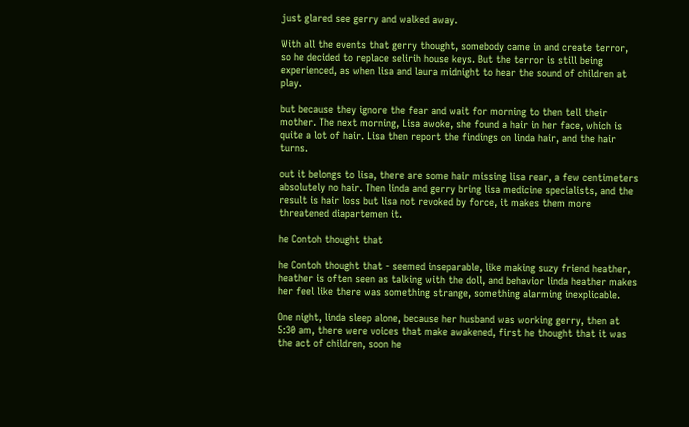just glared see gerry and walked away.

With all the events that gerry thought, somebody came in and create terror, so he decided to replace selirih house keys. But the terror is still being experienced, as when lisa and laura midnight to hear the sound of children at play.

but because they ignore the fear and wait for morning to then tell their mother. The next morning, Lisa awoke, she found a hair in her face, which is quite a lot of hair. Lisa then report the findings on linda hair, and the hair turns.

out it belongs to lisa, there are some hair missing lisa rear, a few centimeters absolutely no hair. Then linda and gerry bring lisa medicine specialists, and the result is hair loss but lisa not revoked by force, it makes them more threatened diapartemen it.

he Contoh thought that

he Contoh thought that - seemed inseparable, like making suzy friend heather, heather is often seen as talking with the doll, and behavior linda heather makes her feel like there was something strange, something alarming inexplicable.

One night, linda sleep alone, because her husband was working gerry, then at 5:30 am, there were voices that make awakened, first he thought that it was the act of children, soon he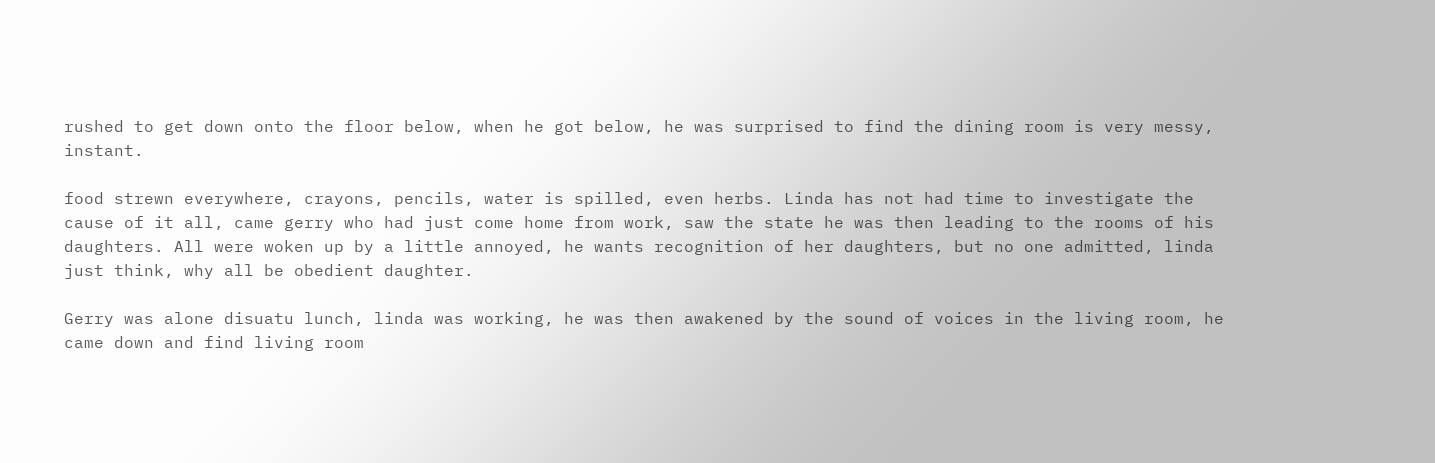rushed to get down onto the floor below, when he got below, he was surprised to find the dining room is very messy, instant.

food strewn everywhere, crayons, pencils, water is spilled, even herbs. Linda has not had time to investigate the cause of it all, came gerry who had just come home from work, saw the state he was then leading to the rooms of his daughters. All were woken up by a little annoyed, he wants recognition of her daughters, but no one admitted, linda just think, why all be obedient daughter.

Gerry was alone disuatu lunch, linda was working, he was then awakened by the sound of voices in the living room, he came down and find living room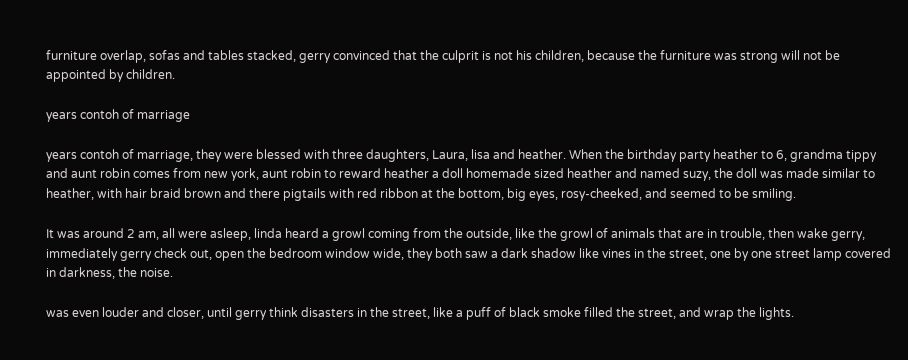furniture overlap, sofas and tables stacked, gerry convinced that the culprit is not his children, because the furniture was strong will not be appointed by children.

years contoh of marriage

years contoh of marriage, they were blessed with three daughters, Laura, lisa and heather. When the birthday party heather to 6, grandma tippy and aunt robin comes from new york, aunt robin to reward heather a doll homemade sized heather and named suzy, the doll was made similar to heather, with hair braid brown and there pigtails with red ribbon at the bottom, big eyes, rosy-cheeked, and seemed to be smiling.

It was around 2 am, all were asleep, linda heard a growl coming from the outside, like the growl of animals that are in trouble, then wake gerry, immediately gerry check out, open the bedroom window wide, they both saw a dark shadow like vines in the street, one by one street lamp covered in darkness, the noise.

was even louder and closer, until gerry think disasters in the street, like a puff of black smoke filled the street, and wrap the lights.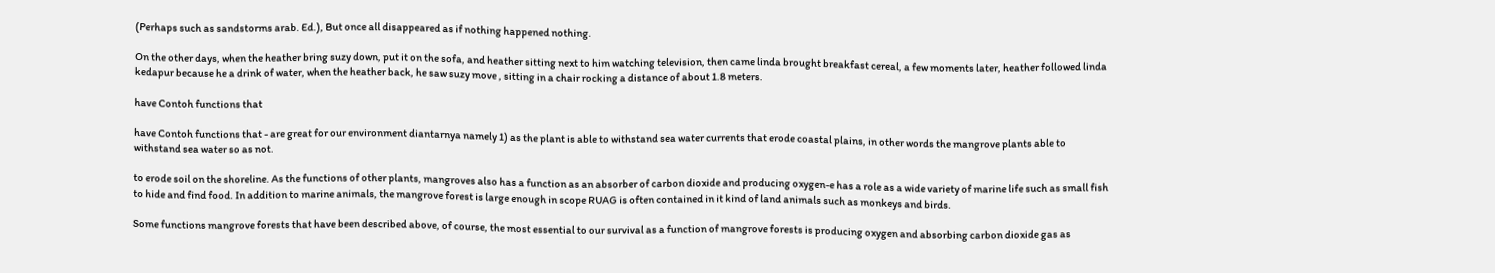(Perhaps such as sandstorms arab. Ed.), But once all disappeared as if nothing happened nothing.

On the other days, when the heather bring suzy down, put it on the sofa, and heather sitting next to him watching television, then came linda brought breakfast cereal, a few moments later, heather followed linda kedapur because he a drink of water, when the heather back, he saw suzy move , sitting in a chair rocking a distance of about 1.8 meters.

have Contoh functions that

have Contoh functions that - are great for our environment diantarnya namely 1) as the plant is able to withstand sea water currents that erode coastal plains, in other words the mangrove plants able to withstand sea water so as not.

to erode soil on the shoreline. As the functions of other plants, mangroves also has a function as an absorber of carbon dioxide and producing oxygen-e has a role as a wide variety of marine life such as small fish to hide and find food. In addition to marine animals, the mangrove forest is large enough in scope RUAG is often contained in it kind of land animals such as monkeys and birds.

Some functions mangrove forests that have been described above, of course, the most essential to our survival as a function of mangrove forests is producing oxygen and absorbing carbon dioxide gas as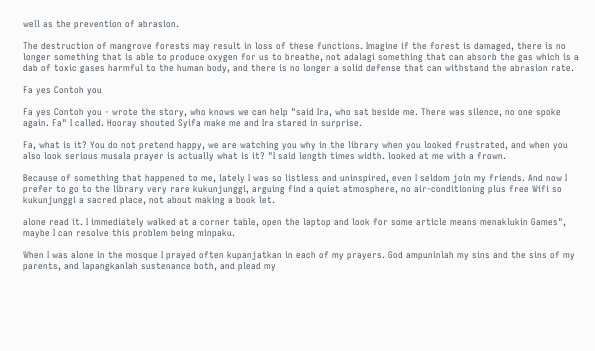well as the prevention of abrasion.

The destruction of mangrove forests may result in loss of these functions. Imagine if the forest is damaged, there is no longer something that is able to produce oxygen for us to breathe, not adalagi something that can absorb the gas which is a dab of toxic gases harmful to the human body, and there is no longer a solid defense that can withstand the abrasion rate.

Fa yes Contoh you

Fa yes Contoh you - wrote the story, who knows we can help "said Ira, who sat beside me. There was silence, no one spoke again. Fa" I called. Hooray shouted Syifa make me and Ira stared in surprise.

Fa, what is it? You do not pretend happy, we are watching you why in the library when you looked frustrated, and when you also look serious musala prayer is actually what is it? "I said length times width. looked at me with a frown.

Because of something that happened to me, lately I was so listless and uninspired, even I seldom join my friends. And now I prefer to go to the library very rare kukunjunggi, arguing find a quiet atmosphere, no air-conditioning plus free Wifi so kukunjunggi a sacred place, not about making a book let.

alone read it. I immediately walked at a corner table, open the laptop and look for some article means menaklukin Games", maybe I can resolve this problem being minpaku.

When I was alone in the mosque I prayed often kupanjatkan in each of my prayers. God ampuninlah my sins and the sins of my parents, and lapangkanlah sustenance both, and plead my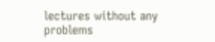lectures without any problems